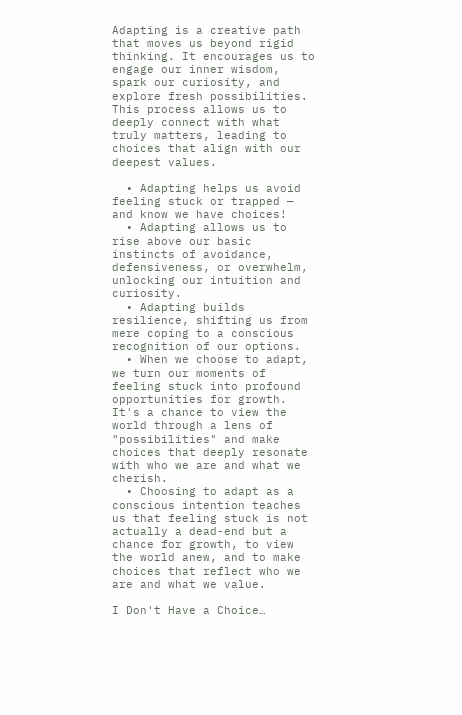Adapting is a creative path that moves us beyond rigid thinking. It encourages us to engage our inner wisdom, spark our curiosity, and explore fresh possibilities. This process allows us to deeply connect with what truly matters, leading to choices that align with our deepest values.

  • Adapting helps us avoid feeling stuck or trapped — and know we have choices!
  • Adapting allows us to rise above our basic instincts of avoidance, defensiveness, or overwhelm, unlocking our intuition and curiosity.
  • Adapting builds resilience, shifting us from mere coping to a conscious recognition of our options.
  • When we choose to adapt, we turn our moments of feeling stuck into profound opportunities for growth. It's a chance to view the world through a lens of "possibilities" and make choices that deeply resonate with who we are and what we cherish.
  • Choosing to adapt as a conscious intention teaches us that feeling stuck is not actually a dead-end but a chance for growth, to view the world anew, and to make choices that reflect who we are and what we value.

I Don't Have a Choice…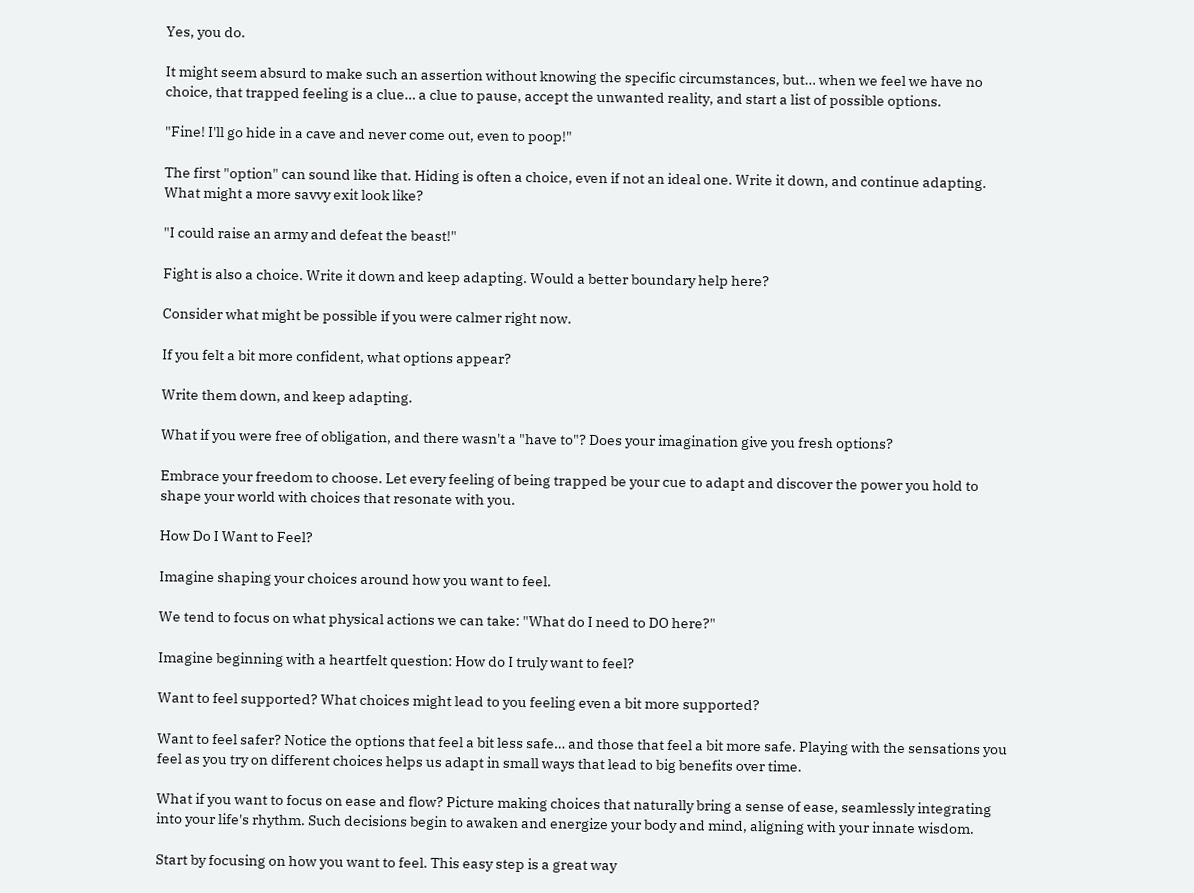Yes, you do.

It might seem absurd to make such an assertion without knowing the specific circumstances, but… when we feel we have no choice, that trapped feeling is a clue… a clue to pause, accept the unwanted reality, and start a list of possible options.

"Fine! I'll go hide in a cave and never come out, even to poop!"

The first "option" can sound like that. Hiding is often a choice, even if not an ideal one. Write it down, and continue adapting. What might a more savvy exit look like?

"I could raise an army and defeat the beast!"

Fight is also a choice. Write it down and keep adapting. Would a better boundary help here?

Consider what might be possible if you were calmer right now.

If you felt a bit more confident, what options appear?

Write them down, and keep adapting.

What if you were free of obligation, and there wasn't a "have to"? Does your imagination give you fresh options?

Embrace your freedom to choose. Let every feeling of being trapped be your cue to adapt and discover the power you hold to shape your world with choices that resonate with you.

How Do I Want to Feel?

Imagine shaping your choices around how you want to feel.

We tend to focus on what physical actions we can take: "What do I need to DO here?"

Imagine beginning with a heartfelt question: How do I truly want to feel?

Want to feel supported? What choices might lead to you feeling even a bit more supported?

Want to feel safer? Notice the options that feel a bit less safe… and those that feel a bit more safe. Playing with the sensations you feel as you try on different choices helps us adapt in small ways that lead to big benefits over time.

What if you want to focus on ease and flow? Picture making choices that naturally bring a sense of ease, seamlessly integrating into your life's rhythm. Such decisions begin to awaken and energize your body and mind, aligning with your innate wisdom.

Start by focusing on how you want to feel. This easy step is a great way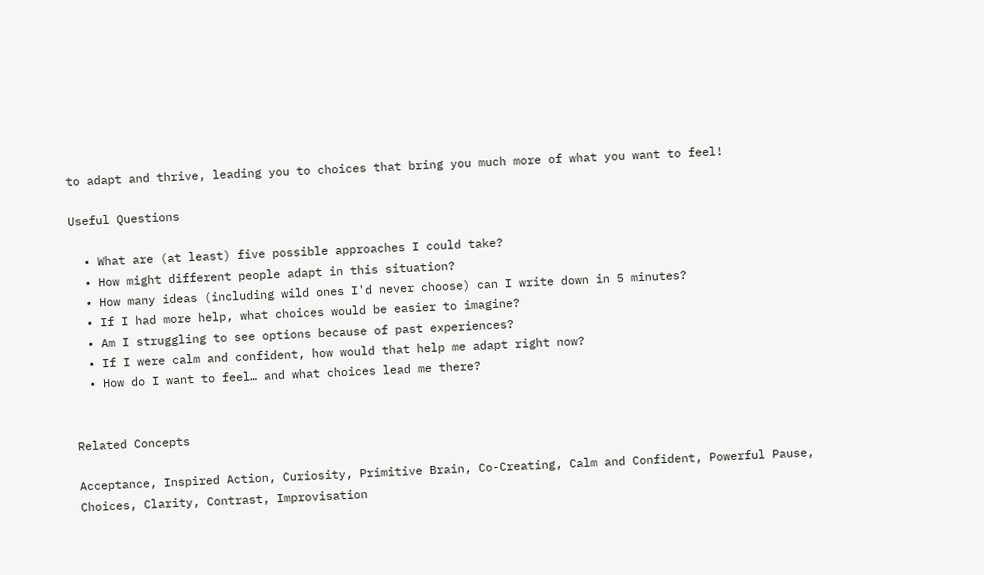to adapt and thrive, leading you to choices that bring you much more of what you want to feel!

Useful Questions

  • What are (at least) five possible approaches I could take?
  • How might different people adapt in this situation?
  • How many ideas (including wild ones I'd never choose) can I write down in 5 minutes?
  • If I had more help, what choices would be easier to imagine?
  • Am I struggling to see options because of past experiences?
  • If I were calm and confident, how would that help me adapt right now?
  • How do I want to feel… and what choices lead me there?


Related Concepts

Acceptance, Inspired Action, Curiosity, Primitive Brain, Co-Creating, Calm and Confident, Powerful Pause, Choices, Clarity, Contrast, Improvisation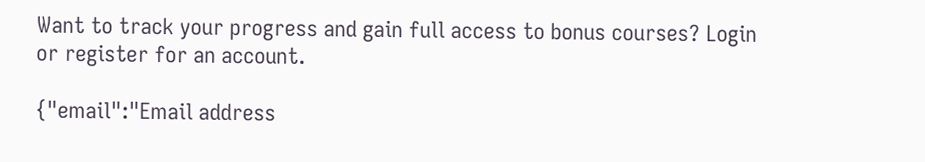Want to track your progress and gain full access to bonus courses? Login or register for an account.

{"email":"Email address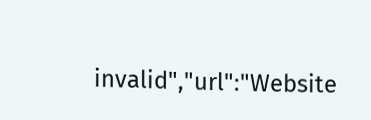invalid","url":"Website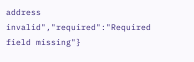address invalid","required":"Required field missing"}